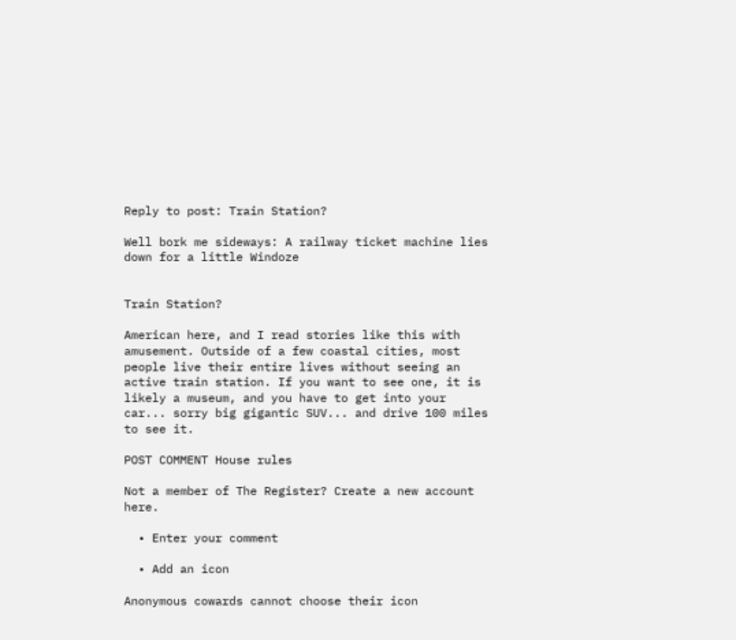Reply to post: Train Station?

Well bork me sideways: A railway ticket machine lies down for a little Windoze


Train Station?

American here, and I read stories like this with amusement. Outside of a few coastal cities, most people live their entire lives without seeing an active train station. If you want to see one, it is likely a museum, and you have to get into your car... sorry big gigantic SUV... and drive 100 miles to see it.

POST COMMENT House rules

Not a member of The Register? Create a new account here.

  • Enter your comment

  • Add an icon

Anonymous cowards cannot choose their icon